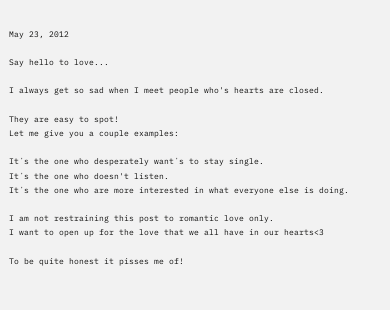May 23, 2012

Say hello to love...

I always get so sad when I meet people who's hearts are closed.

They are easy to spot!
Let me give you a couple examples:

It´s the one who desperately want´s to stay single.
It´s the one who doesn't listen.
It´s the one who are more interested in what everyone else is doing.

I am not restraining this post to romantic love only.
I want to open up for the love that we all have in our hearts<3

To be quite honest it pisses me of!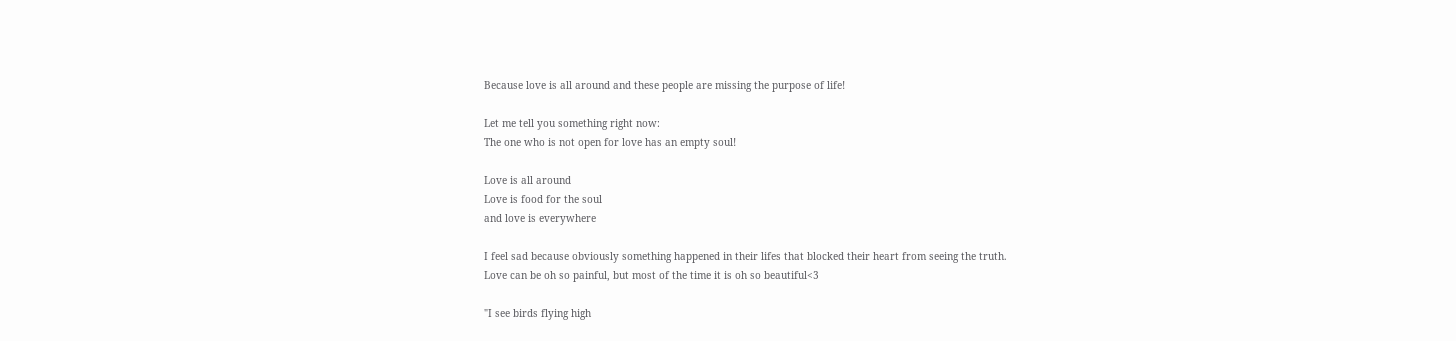Because love is all around and these people are missing the purpose of life!

Let me tell you something right now:
The one who is not open for love has an empty soul!

Love is all around
Love is food for the soul
and love is everywhere

I feel sad because obviously something happened in their lifes that blocked their heart from seeing the truth.
Love can be oh so painful, but most of the time it is oh so beautiful<3

"I see birds flying high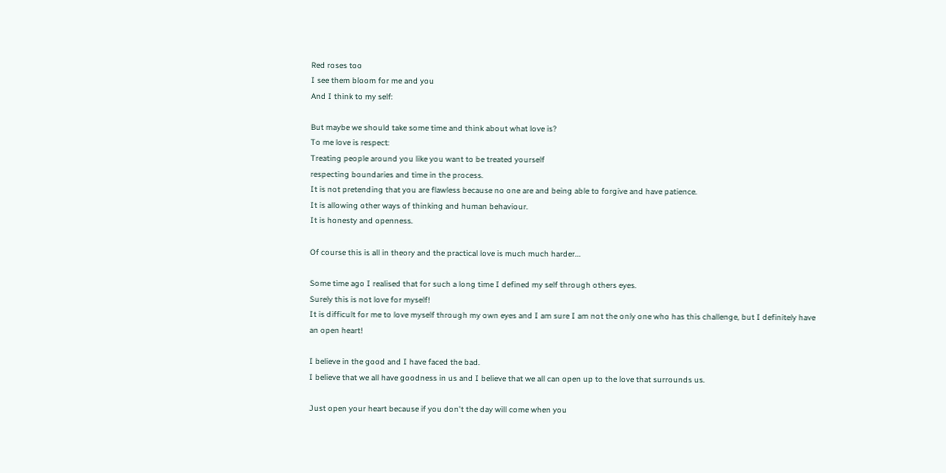Red roses too
I see them bloom for me and you
And I think to my self:

But maybe we should take some time and think about what love is?
To me love is respect:
Treating people around you like you want to be treated yourself
respecting boundaries and time in the process.
It is not pretending that you are flawless because no one are and being able to forgive and have patience.
It is allowing other ways of thinking and human behaviour.
It is honesty and openness.

Of course this is all in theory and the practical love is much much harder...

Some time ago I realised that for such a long time I defined my self through others eyes.
Surely this is not love for myself!
It is difficult for me to love myself through my own eyes and I am sure I am not the only one who has this challenge, but I definitely have an open heart!

I believe in the good and I have faced the bad.
I believe that we all have goodness in us and I believe that we all can open up to the love that surrounds us.

Just open your heart because if you don't the day will come when you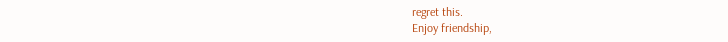regret this.
Enjoy friendship,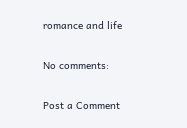romance and life

No comments:

Post a Comment